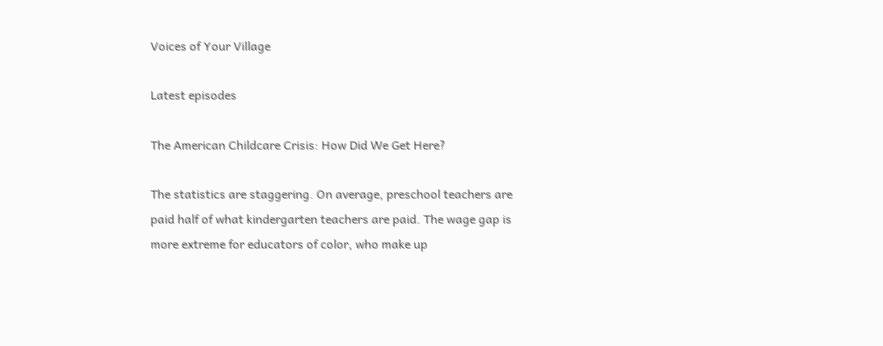Voices of Your Village

Latest episodes

The American Childcare Crisis: How Did We Get Here?

The statistics are staggering. On average, preschool teachers are paid half of what kindergarten teachers are paid. The wage gap is more extreme for educators of color, who make up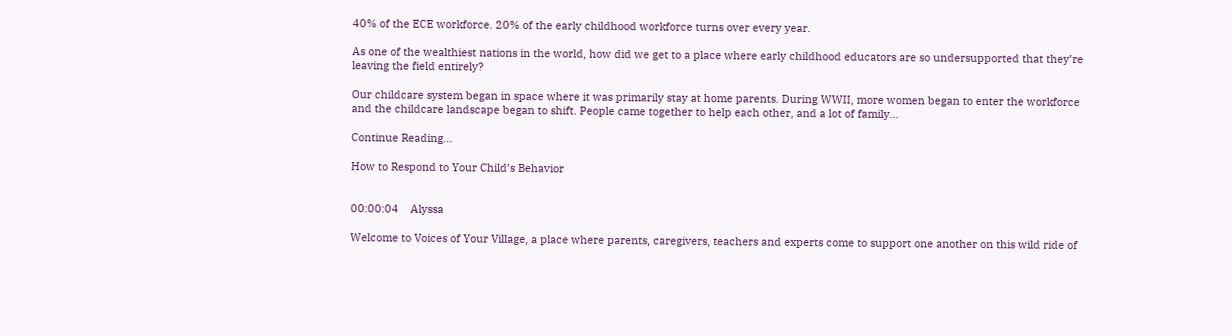40% of the ECE workforce. 20% of the early childhood workforce turns over every year.

As one of the wealthiest nations in the world, how did we get to a place where early childhood educators are so undersupported that they’re leaving the field entirely?

Our childcare system began in space where it was primarily stay at home parents. During WWII, more women began to enter the workforce and the childcare landscape began to shift. People came together to help each other, and a lot of family...

Continue Reading...

How to Respond to Your Child’s Behavior


00:00:04    Alyssa

Welcome to Voices of Your Village, a place where parents, caregivers, teachers and experts come to support one another on this wild ride of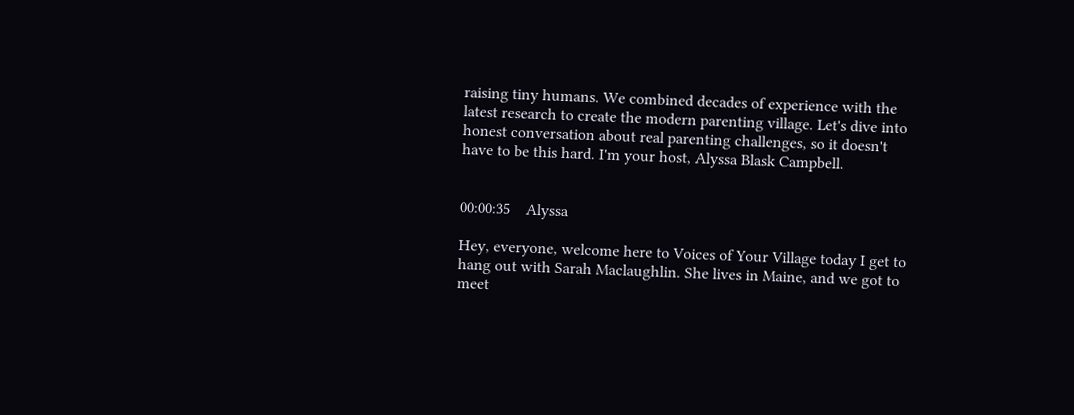raising tiny humans. We combined decades of experience with the latest research to create the modern parenting village. Let's dive into honest conversation about real parenting challenges, so it doesn't have to be this hard. I'm your host, Alyssa Blask Campbell.


00:00:35    Alyssa

Hey, everyone, welcome here to Voices of Your Village today I get to hang out with Sarah Maclaughlin. She lives in Maine, and we got to meet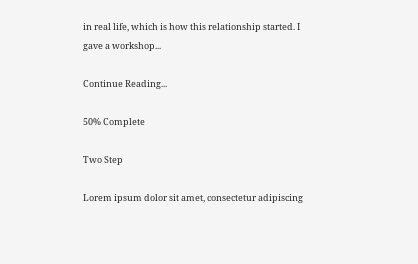in real life, which is how this relationship started. I gave a workshop...

Continue Reading...

50% Complete

Two Step

Lorem ipsum dolor sit amet, consectetur adipiscing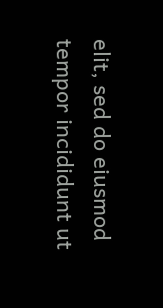elit, sed do eiusmod tempor incididunt ut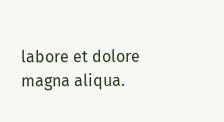labore et dolore magna aliqua.